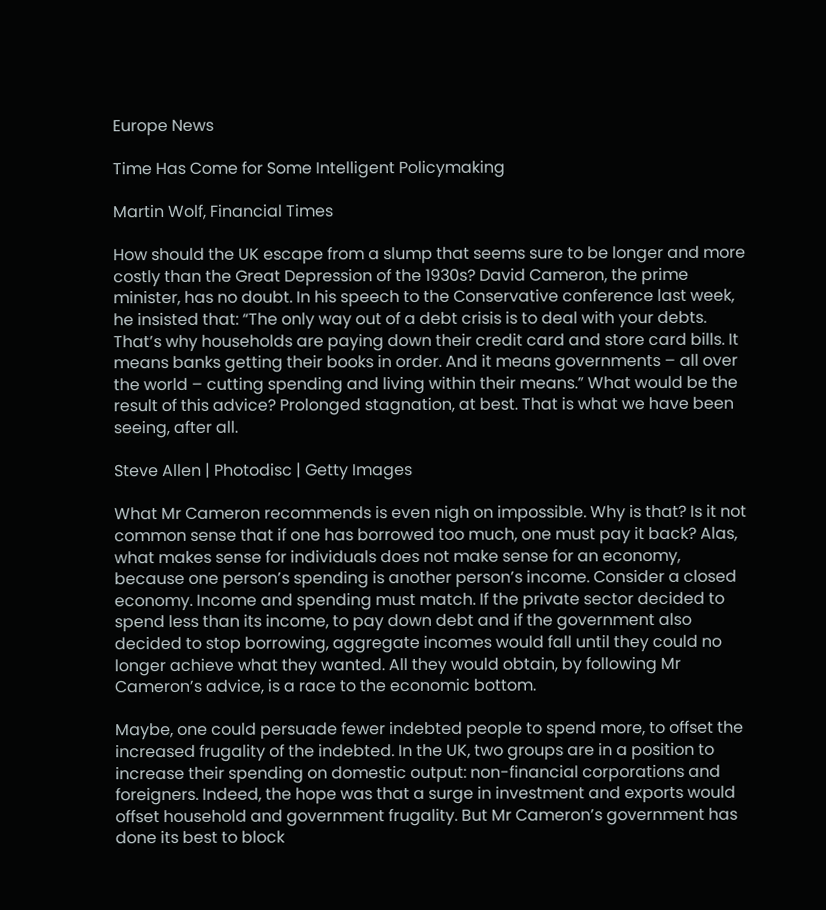Europe News

Time Has Come for Some Intelligent Policymaking

Martin Wolf, Financial Times

How should the UK escape from a slump that seems sure to be longer and more costly than the Great Depression of the 1930s? David Cameron, the prime minister, has no doubt. In his speech to the Conservative conference last week, he insisted that: “The only way out of a debt crisis is to deal with your debts. That’s why households are paying down their credit card and store card bills. It means banks getting their books in order. And it means governments – all over the world – cutting spending and living within their means.” What would be the result of this advice? Prolonged stagnation, at best. That is what we have been seeing, after all.

Steve Allen | Photodisc | Getty Images

What Mr Cameron recommends is even nigh on impossible. Why is that? Is it not common sense that if one has borrowed too much, one must pay it back? Alas, what makes sense for individuals does not make sense for an economy, because one person’s spending is another person’s income. Consider a closed economy. Income and spending must match. If the private sector decided to spend less than its income, to pay down debt and if the government also decided to stop borrowing, aggregate incomes would fall until they could no longer achieve what they wanted. All they would obtain, by following Mr Cameron’s advice, is a race to the economic bottom.

Maybe, one could persuade fewer indebted people to spend more, to offset the increased frugality of the indebted. In the UK, two groups are in a position to increase their spending on domestic output: non-financial corporations and foreigners. Indeed, the hope was that a surge in investment and exports would offset household and government frugality. But Mr Cameron’s government has done its best to block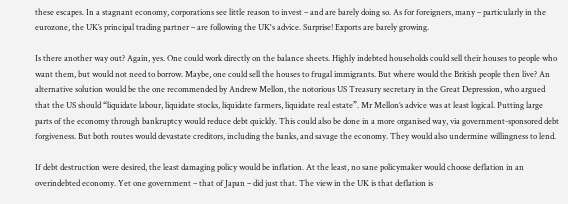these escapes. In a stagnant economy, corporations see little reason to invest – and are barely doing so. As for foreigners, many – particularly in the eurozone, the UK’s principal trading partner – are following the UK's advice. Surprise! Exports are barely growing.

Is there another way out? Again, yes. One could work directly on the balance sheets. Highly indebted households could sell their houses to people who want them, but would not need to borrow. Maybe, one could sell the houses to frugal immigrants. But where would the British people then live? An alternative solution would be the one recommended by Andrew Mellon, the notorious US Treasury secretary in the Great Depression, who argued that the US should “liquidate labour, liquidate stocks, liquidate farmers, liquidate real estate”. Mr Mellon’s advice was at least logical. Putting large parts of the economy through bankruptcy would reduce debt quickly. This could also be done in a more organised way, via government-sponsored debt forgiveness. But both routes would devastate creditors, including the banks, and savage the economy. They would also undermine willingness to lend.

If debt destruction were desired, the least damaging policy would be inflation. At the least, no sane policymaker would choose deflation in an overindebted economy. Yet one government – that of Japan – did just that. The view in the UK is that deflation is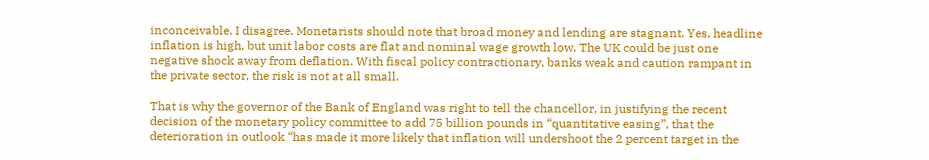inconceivable. I disagree. Monetarists should note that broad money and lending are stagnant. Yes, headline inflation is high, but unit labor costs are flat and nominal wage growth low. The UK could be just one negative shock away from deflation. With fiscal policy contractionary, banks weak and caution rampant in the private sector, the risk is not at all small.

That is why the governor of the Bank of England was right to tell the chancellor, in justifying the recent decision of the monetary policy committee to add 75 billion pounds in “quantitative easing”, that the deterioration in outlook “has made it more likely that inflation will undershoot the 2 percent target in the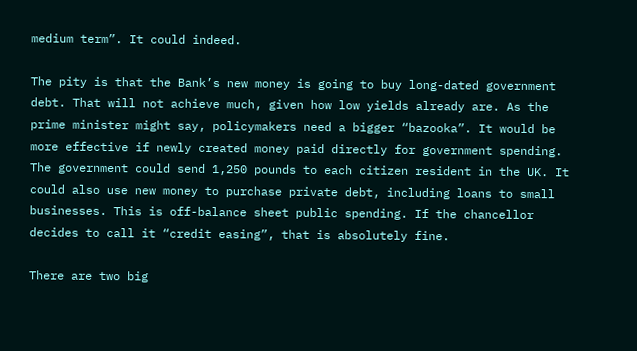medium term”. It could indeed.

The pity is that the Bank’s new money is going to buy long-dated government debt. That will not achieve much, given how low yields already are. As the prime minister might say, policymakers need a bigger “bazooka”. It would be more effective if newly created money paid directly for government spending. The government could send 1,250 pounds to each citizen resident in the UK. It could also use new money to purchase private debt, including loans to small businesses. This is off-balance sheet public spending. If the chancellor decides to call it “credit easing”, that is absolutely fine.

There are two big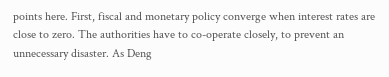points here. First, fiscal and monetary policy converge when interest rates are close to zero. The authorities have to co-operate closely, to prevent an unnecessary disaster. As Deng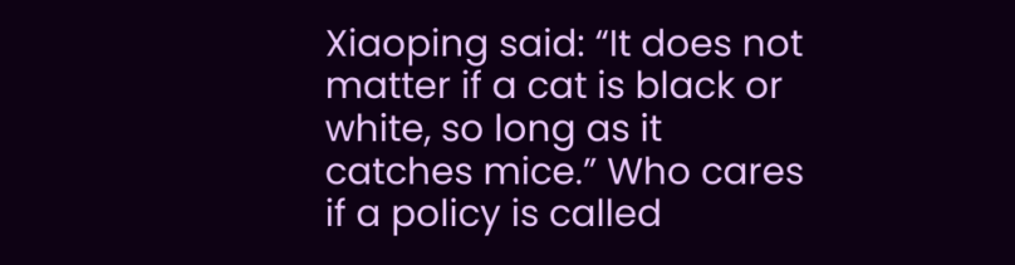Xiaoping said: “It does not matter if a cat is black or white, so long as it catches mice.” Who cares if a policy is called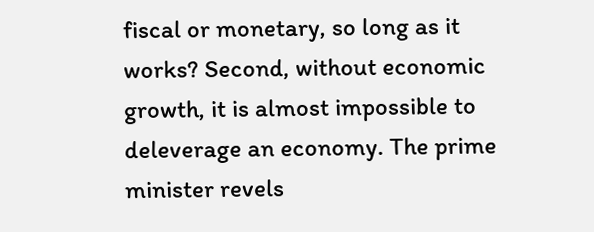fiscal or monetary, so long as it works? Second, without economic growth, it is almost impossible to deleverage an economy. The prime minister revels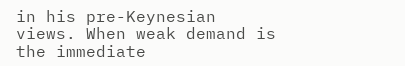in his pre-Keynesian views. When weak demand is the immediate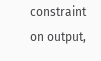constraint on output,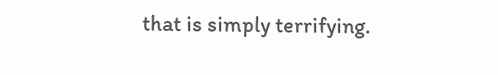that is simply terrifying.